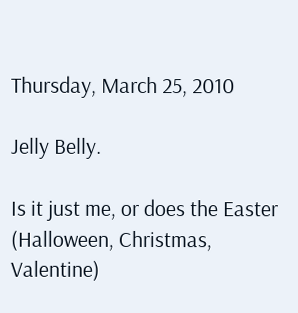Thursday, March 25, 2010

Jelly Belly.

Is it just me, or does the Easter (Halloween, Christmas, Valentine)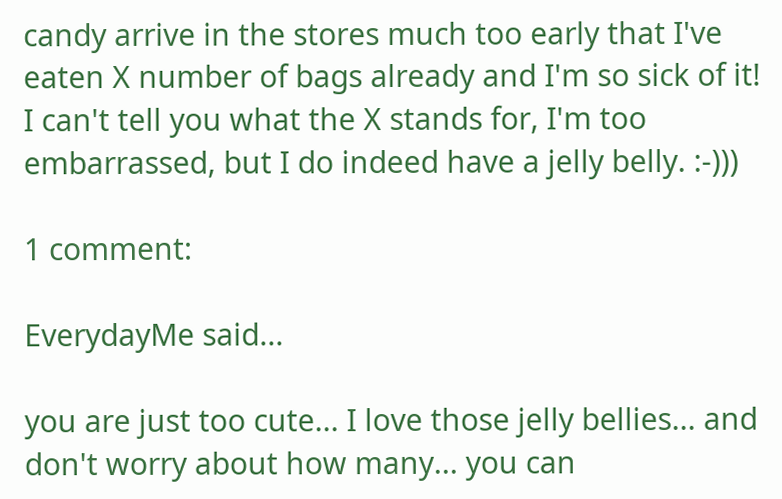candy arrive in the stores much too early that I've eaten X number of bags already and I'm so sick of it! I can't tell you what the X stands for, I'm too embarrassed, but I do indeed have a jelly belly. :-)))

1 comment:

EverydayMe said...

you are just too cute... I love those jelly bellies... and don't worry about how many... you can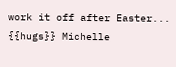work it off after Easter...
{{hugs}} Michelle